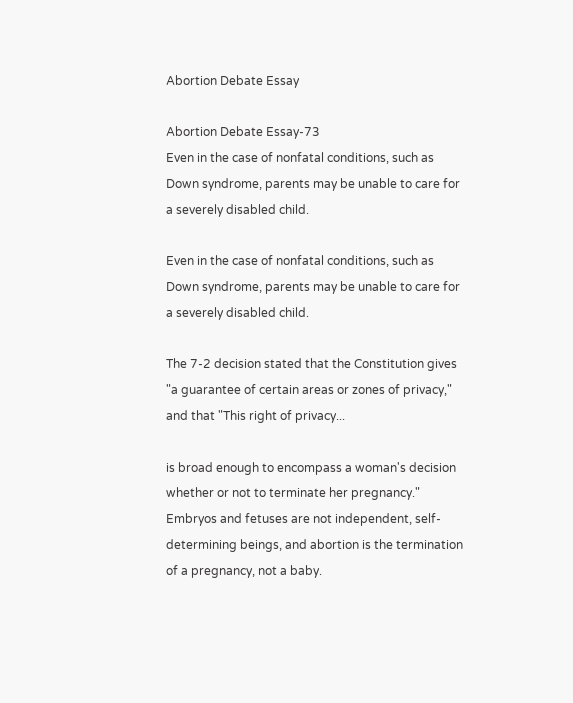Abortion Debate Essay

Abortion Debate Essay-73
Even in the case of nonfatal conditions, such as Down syndrome, parents may be unable to care for a severely disabled child.

Even in the case of nonfatal conditions, such as Down syndrome, parents may be unable to care for a severely disabled child.

The 7-2 decision stated that the Constitution gives "a guarantee of certain areas or zones of privacy," and that "This right of privacy...

is broad enough to encompass a woman's decision whether or not to terminate her pregnancy." Embryos and fetuses are not independent, self-determining beings, and abortion is the termination of a pregnancy, not a baby.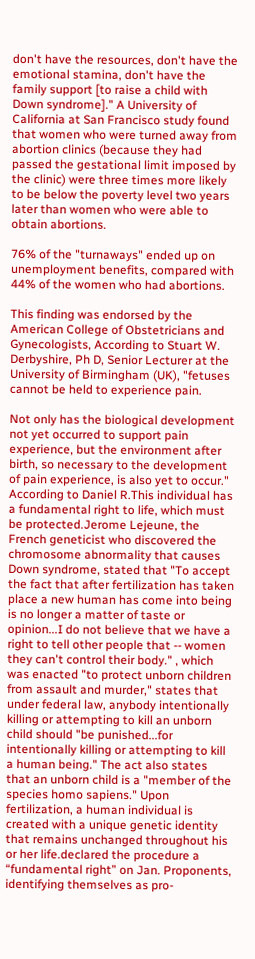don't have the resources, don't have the emotional stamina, don't have the family support [to raise a child with Down syndrome]." A University of California at San Francisco study found that women who were turned away from abortion clinics (because they had passed the gestational limit imposed by the clinic) were three times more likely to be below the poverty level two years later than women who were able to obtain abortions.

76% of the "turnaways" ended up on unemployment benefits, compared with 44% of the women who had abortions.

This finding was endorsed by the American College of Obstetricians and Gynecologists, According to Stuart W. Derbyshire, Ph D, Senior Lecturer at the University of Birmingham (UK), "fetuses cannot be held to experience pain.

Not only has the biological development not yet occurred to support pain experience, but the environment after birth, so necessary to the development of pain experience, is also yet to occur." According to Daniel R.This individual has a fundamental right to life, which must be protected.Jerome Lejeune, the French geneticist who discovered the chromosome abnormality that causes Down syndrome, stated that "To accept the fact that after fertilization has taken place a new human has come into being is no longer a matter of taste or opinion...I do not believe that we have a right to tell other people that -- women they can't control their body." , which was enacted "to protect unborn children from assault and murder," states that under federal law, anybody intentionally killing or attempting to kill an unborn child should "be punished...for intentionally killing or attempting to kill a human being." The act also states that an unborn child is a "member of the species homo sapiens." Upon fertilization, a human individual is created with a unique genetic identity that remains unchanged throughout his or her life.declared the procedure a “fundamental right” on Jan. Proponents, identifying themselves as pro-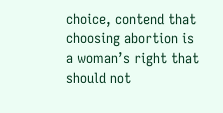choice, contend that choosing abortion is a woman’s right that should not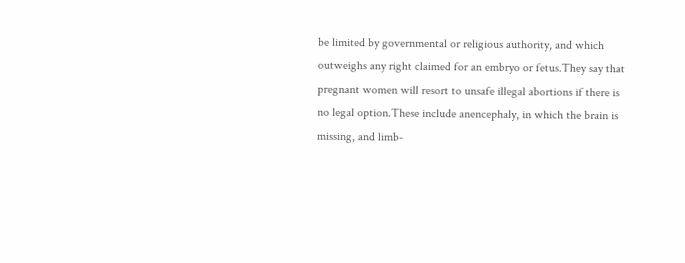be limited by governmental or religious authority, and which outweighs any right claimed for an embryo or fetus.They say that pregnant women will resort to unsafe illegal abortions if there is no legal option.These include anencephaly, in which the brain is missing, and limb-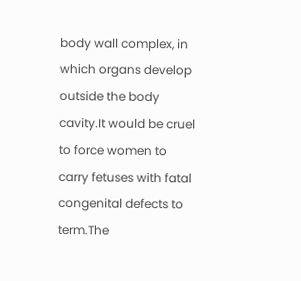body wall complex, in which organs develop outside the body cavity.It would be cruel to force women to carry fetuses with fatal congenital defects to term.The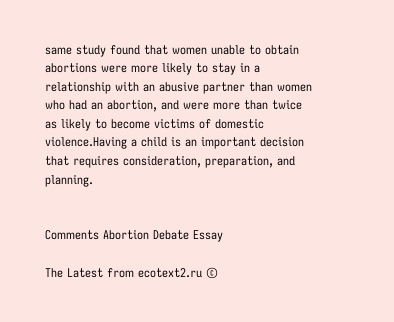same study found that women unable to obtain abortions were more likely to stay in a relationship with an abusive partner than women who had an abortion, and were more than twice as likely to become victims of domestic violence.Having a child is an important decision that requires consideration, preparation, and planning.


Comments Abortion Debate Essay

The Latest from ecotext2.ru ©